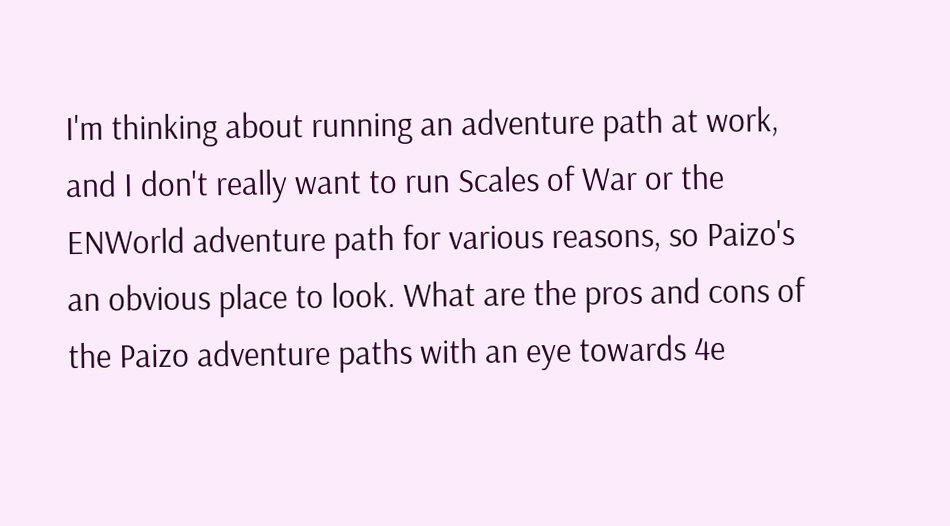I'm thinking about running an adventure path at work, and I don't really want to run Scales of War or the ENWorld adventure path for various reasons, so Paizo's an obvious place to look. What are the pros and cons of the Paizo adventure paths with an eye towards 4e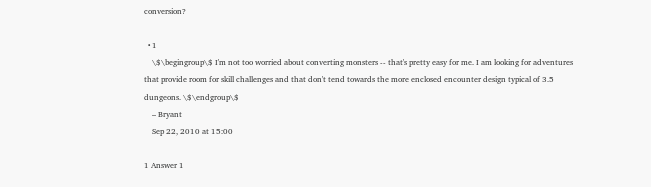conversion?

  • 1
    \$\begingroup\$ I'm not too worried about converting monsters -- that's pretty easy for me. I am looking for adventures that provide room for skill challenges and that don't tend towards the more enclosed encounter design typical of 3.5 dungeons. \$\endgroup\$
    – Bryant
    Sep 22, 2010 at 15:00

1 Answer 1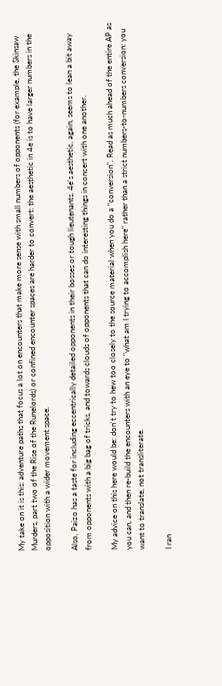My take on it is this: adventure paths that focus a lot on encounters that make more sense with small numbers of opponents (for example, the Skinsaw Murders, part two of the Rise of the Runelords) or confined encounter spaces are harder to convert: the aesthetic in 4e is to have larger numbers in the opposition with a wider movement space.

Also, Paizo has a taste for including eccentrically detailed opponents in their bosses or tough lieutenants. 4e's aesthetic, again, seems to lean a bit away from opponents with a big bag of tricks, and towards clouds of opponents that can do interesting things in concert with one another.

My advice on this here would be: don't try to hew too closely to the source material when you do a "conversion". Read as much ahead of the entire AP as you can, and then re-build the encounters with an eye to "what am I trying to accomplish here" rather than a strict numbers-to-numbers conversion: you want to translate, not transliterate.

I ran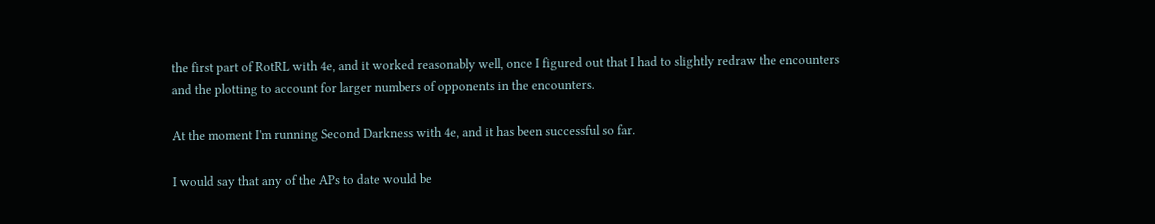the first part of RotRL with 4e, and it worked reasonably well, once I figured out that I had to slightly redraw the encounters and the plotting to account for larger numbers of opponents in the encounters.

At the moment I'm running Second Darkness with 4e, and it has been successful so far.

I would say that any of the APs to date would be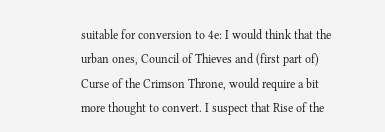suitable for conversion to 4e: I would think that the urban ones, Council of Thieves and (first part of) Curse of the Crimson Throne, would require a bit more thought to convert. I suspect that Rise of the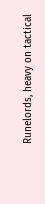Runelords, heavy on tactical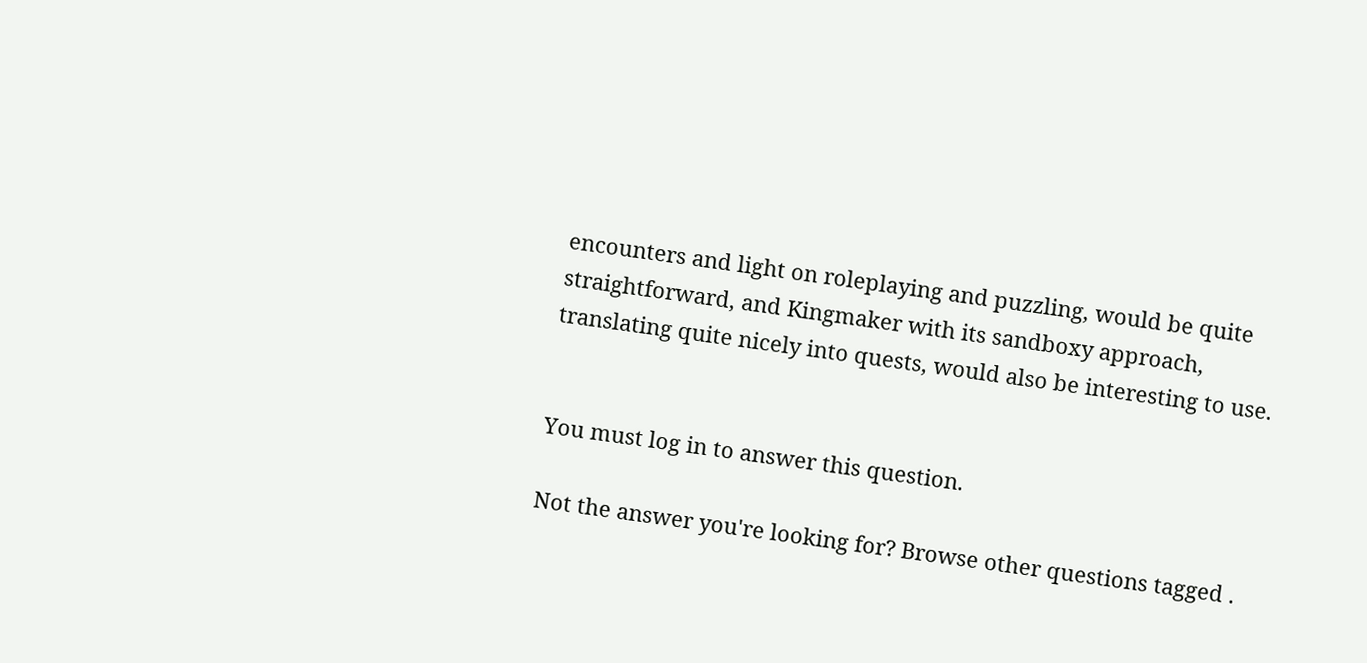encounters and light on roleplaying and puzzling, would be quite straightforward, and Kingmaker with its sandboxy approach, translating quite nicely into quests, would also be interesting to use.


You must log in to answer this question.

Not the answer you're looking for? Browse other questions tagged .